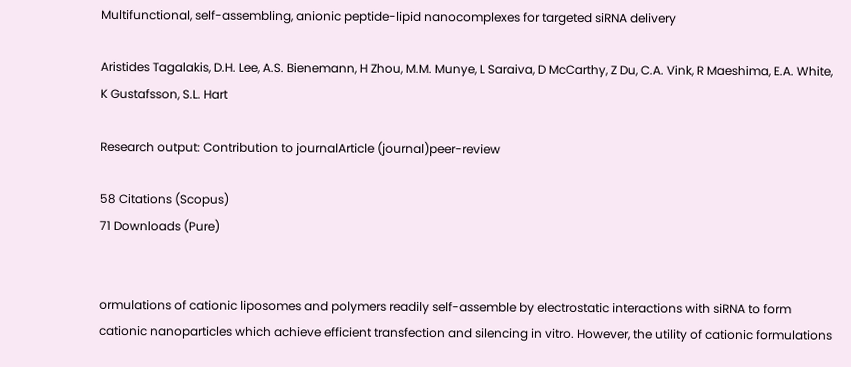Multifunctional, self-assembling, anionic peptide-lipid nanocomplexes for targeted siRNA delivery

Aristides Tagalakis, D.H. Lee, A.S. Bienemann, H Zhou, M.M. Munye, L Saraiva, D McCarthy, Z Du, C.A. Vink, R Maeshima, E.A. White, K Gustafsson, S.L. Hart

Research output: Contribution to journalArticle (journal)peer-review

58 Citations (Scopus)
71 Downloads (Pure)


ormulations of cationic liposomes and polymers readily self-assemble by electrostatic interactions with siRNA to form cationic nanoparticles which achieve efficient transfection and silencing in vitro. However, the utility of cationic formulations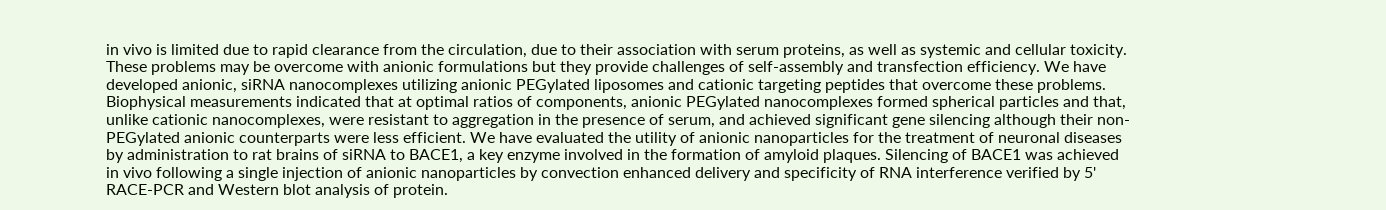in vivo is limited due to rapid clearance from the circulation, due to their association with serum proteins, as well as systemic and cellular toxicity. These problems may be overcome with anionic formulations but they provide challenges of self-assembly and transfection efficiency. We have developed anionic, siRNA nanocomplexes utilizing anionic PEGylated liposomes and cationic targeting peptides that overcome these problems. Biophysical measurements indicated that at optimal ratios of components, anionic PEGylated nanocomplexes formed spherical particles and that, unlike cationic nanocomplexes, were resistant to aggregation in the presence of serum, and achieved significant gene silencing although their non-PEGylated anionic counterparts were less efficient. We have evaluated the utility of anionic nanoparticles for the treatment of neuronal diseases by administration to rat brains of siRNA to BACE1, a key enzyme involved in the formation of amyloid plaques. Silencing of BACE1 was achieved in vivo following a single injection of anionic nanoparticles by convection enhanced delivery and specificity of RNA interference verified by 5' RACE-PCR and Western blot analysis of protein.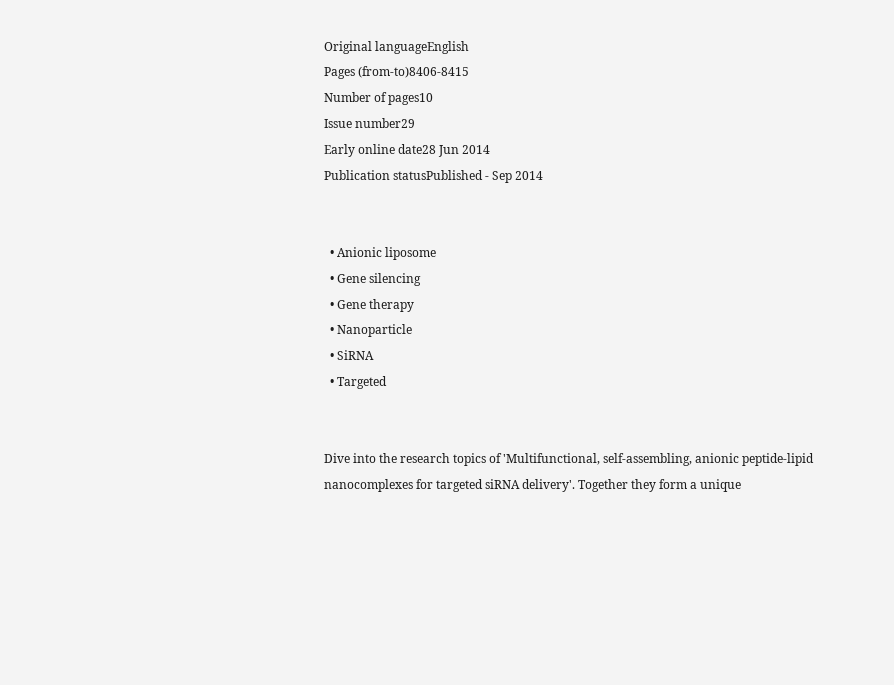Original languageEnglish
Pages (from-to)8406-8415
Number of pages10
Issue number29
Early online date28 Jun 2014
Publication statusPublished - Sep 2014


  • Anionic liposome
  • Gene silencing
  • Gene therapy
  • Nanoparticle
  • SiRNA
  • Targeted


Dive into the research topics of 'Multifunctional, self-assembling, anionic peptide-lipid nanocomplexes for targeted siRNA delivery'. Together they form a unique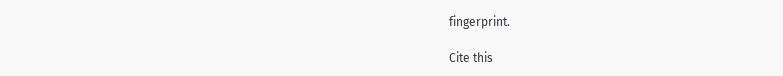fingerprint.

Cite this